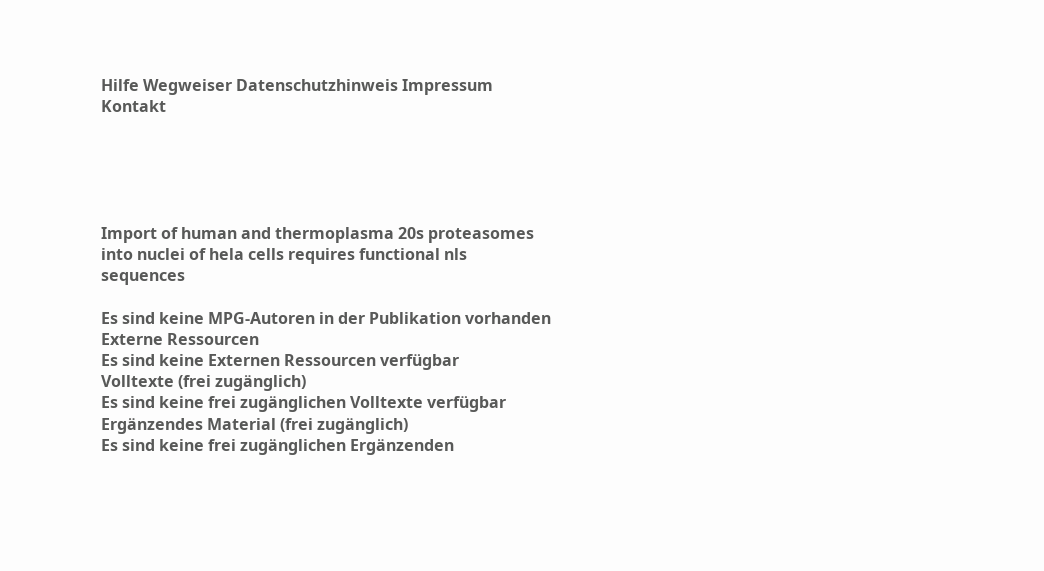Hilfe Wegweiser Datenschutzhinweis Impressum Kontakt





Import of human and thermoplasma 20s proteasomes into nuclei of hela cells requires functional nls sequences

Es sind keine MPG-Autoren in der Publikation vorhanden
Externe Ressourcen
Es sind keine Externen Ressourcen verfügbar
Volltexte (frei zugänglich)
Es sind keine frei zugänglichen Volltexte verfügbar
Ergänzendes Material (frei zugänglich)
Es sind keine frei zugänglichen Ergänzenden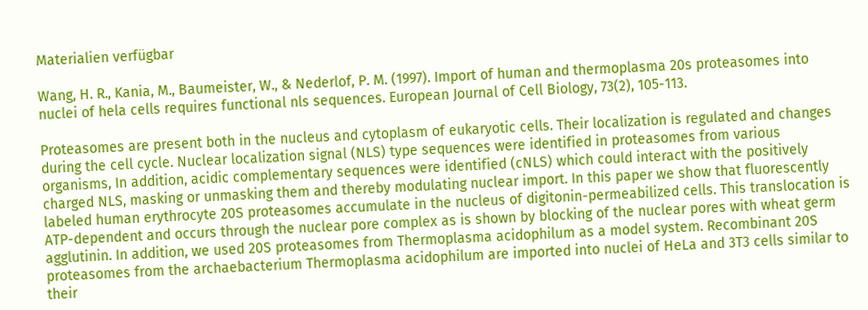Materialien verfügbar

Wang, H. R., Kania, M., Baumeister, W., & Nederlof, P. M. (1997). Import of human and thermoplasma 20s proteasomes into nuclei of hela cells requires functional nls sequences. European Journal of Cell Biology, 73(2), 105-113.

Proteasomes are present both in the nucleus and cytoplasm of eukaryotic cells. Their localization is regulated and changes during the cell cycle. Nuclear localization signal (NLS) type sequences were identified in proteasomes from various organisms, In addition, acidic complementary sequences were identified (cNLS) which could interact with the positively charged NLS, masking or unmasking them and thereby modulating nuclear import. In this paper we show that fluorescently labeled human erythrocyte 20S proteasomes accumulate in the nucleus of digitonin-permeabilized cells. This translocation is ATP-dependent and occurs through the nuclear pore complex as is shown by blocking of the nuclear pores with wheat germ agglutinin. In addition, we used 20S proteasomes from Thermoplasma acidophilum as a model system. Recombinant 20S proteasomes from the archaebacterium Thermoplasma acidophilum are imported into nuclei of HeLa and 3T3 cells similar to their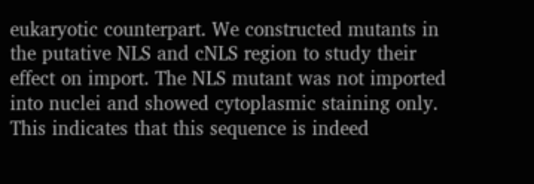eukaryotic counterpart. We constructed mutants in the putative NLS and cNLS region to study their effect on import. The NLS mutant was not imported into nuclei and showed cytoplasmic staining only. This indicates that this sequence is indeed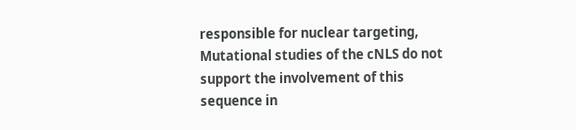responsible for nuclear targeting, Mutational studies of the cNLS do not support the involvement of this sequence in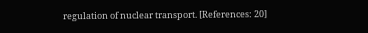regulation of nuclear transport. [References: 20]